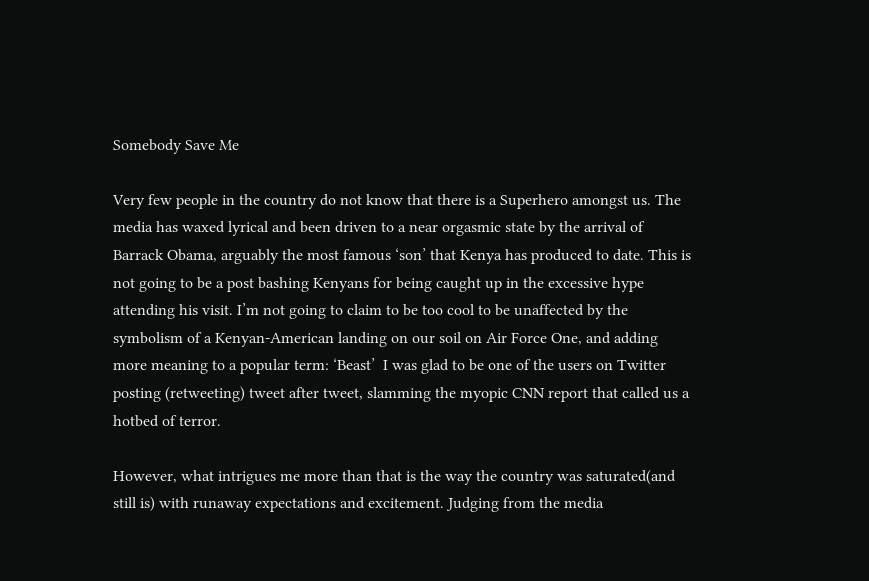Somebody Save Me

Very few people in the country do not know that there is a Superhero amongst us. The media has waxed lyrical and been driven to a near orgasmic state by the arrival of Barrack Obama, arguably the most famous ‘son’ that Kenya has produced to date. This is not going to be a post bashing Kenyans for being caught up in the excessive hype attending his visit. I’m not going to claim to be too cool to be unaffected by the symbolism of a Kenyan-American landing on our soil on Air Force One, and adding more meaning to a popular term: ‘Beast’  I was glad to be one of the users on Twitter posting (retweeting) tweet after tweet, slamming the myopic CNN report that called us a hotbed of terror.

However, what intrigues me more than that is the way the country was saturated(and still is) with runaway expectations and excitement. Judging from the media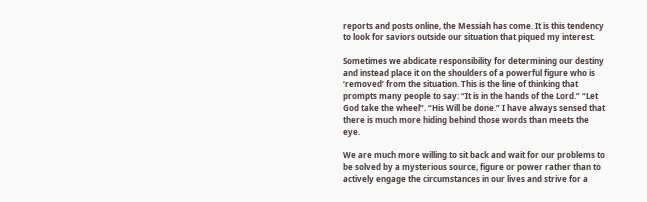reports and posts online, the Messiah has come. It is this tendency to look for saviors outside our situation that piqued my interest.

Sometimes we abdicate responsibility for determining our destiny and instead place it on the shoulders of a powerful figure who is ‘removed’ from the situation. This is the line of thinking that prompts many people to say: “It is in the hands of the Lord.” “Let God take the wheel”. “His Will be done.” I have always sensed that there is much more hiding behind those words than meets the eye.

We are much more willing to sit back and wait for our problems to be solved by a mysterious source, figure or power rather than to actively engage the circumstances in our lives and strive for a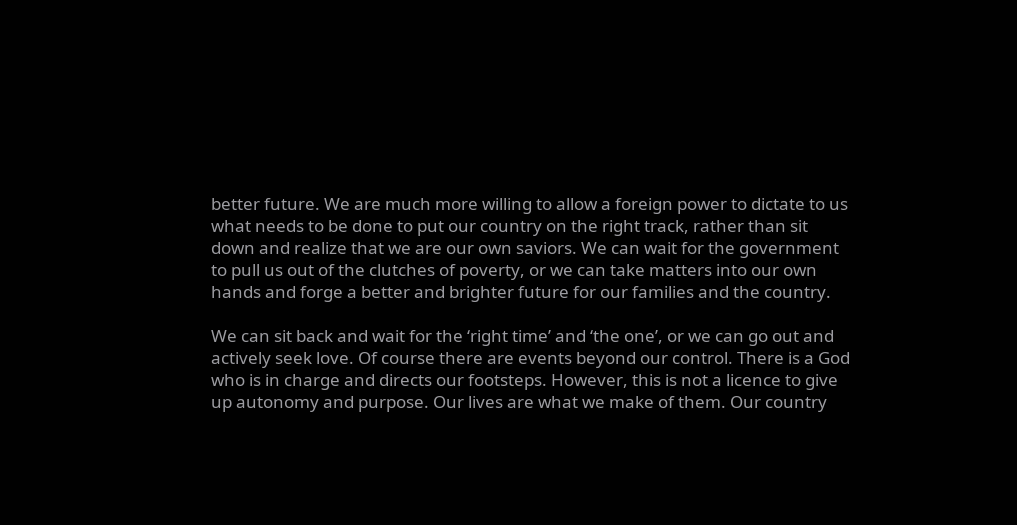better future. We are much more willing to allow a foreign power to dictate to us what needs to be done to put our country on the right track, rather than sit down and realize that we are our own saviors. We can wait for the government to pull us out of the clutches of poverty, or we can take matters into our own hands and forge a better and brighter future for our families and the country.

We can sit back and wait for the ‘right time’ and ‘the one’, or we can go out and actively seek love. Of course there are events beyond our control. There is a God who is in charge and directs our footsteps. However, this is not a licence to give up autonomy and purpose. Our lives are what we make of them. Our country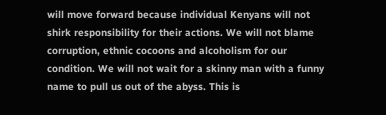will move forward because individual Kenyans will not shirk responsibility for their actions. We will not blame corruption, ethnic cocoons and alcoholism for our condition. We will not wait for a skinny man with a funny name to pull us out of the abyss. This is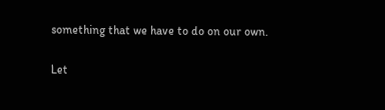something that we have to do on our own.

Let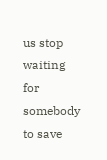us stop waiting for somebody to save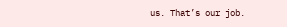us. That’s our job.